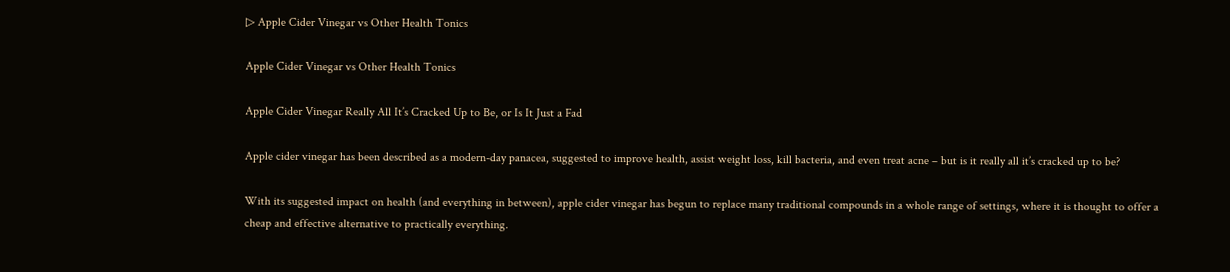▷ Apple Cider Vinegar vs Other Health Tonics

Apple Cider Vinegar vs Other Health Tonics

Apple Cider Vinegar Really All It’s Cracked Up to Be, or Is It Just a Fad

Apple cider vinegar has been described as a modern-day panacea, suggested to improve health, assist weight loss, kill bacteria, and even treat acne – but is it really all it’s cracked up to be?

With its suggested impact on health (and everything in between), apple cider vinegar has begun to replace many traditional compounds in a whole range of settings, where it is thought to offer a cheap and effective alternative to practically everything.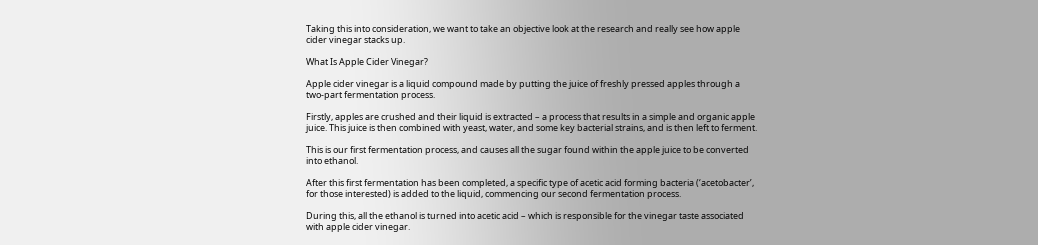Taking this into consideration, we want to take an objective look at the research and really see how apple cider vinegar stacks up.

What Is Apple Cider Vinegar?

Apple cider vinegar is a liquid compound made by putting the juice of freshly pressed apples through a two-part fermentation process.

Firstly, apples are crushed and their liquid is extracted – a process that results in a simple and organic apple juice. This juice is then combined with yeast, water, and some key bacterial strains, and is then left to ferment.

This is our first fermentation process, and causes all the sugar found within the apple juice to be converted into ethanol.

After this first fermentation has been completed, a specific type of acetic acid forming bacteria (‘acetobacter’, for those interested) is added to the liquid, commencing our second fermentation process.

During this, all the ethanol is turned into acetic acid – which is responsible for the vinegar taste associated with apple cider vinegar.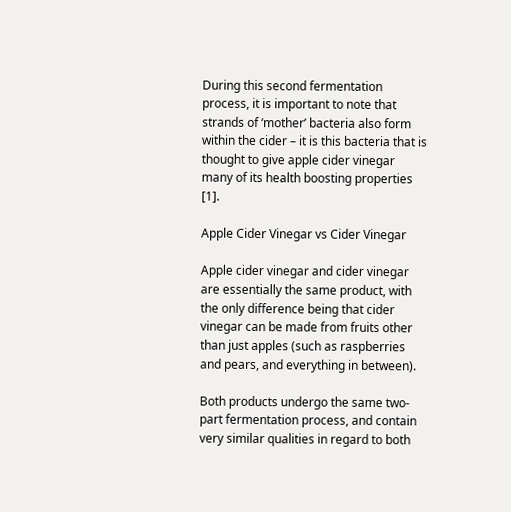During this second fermentation process, it is important to note that strands of ‘mother’ bacteria also form within the cider – it is this bacteria that is thought to give apple cider vinegar many of its health boosting properties [1].

Apple Cider Vinegar vs Cider Vinegar

Apple cider vinegar and cider vinegar are essentially the same product, with the only difference being that cider vinegar can be made from fruits other than just apples (such as raspberries and pears, and everything in between).

Both products undergo the same two-part fermentation process, and contain very similar qualities in regard to both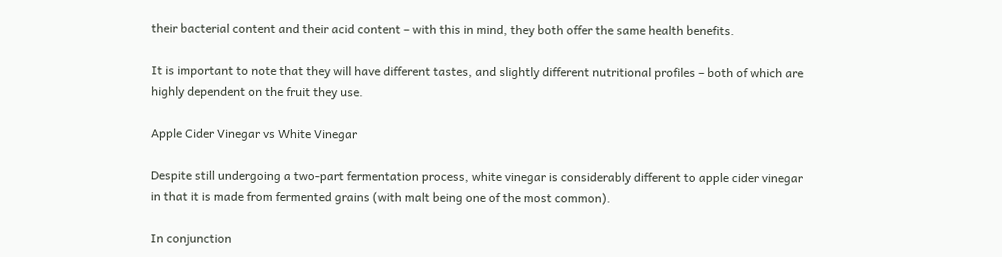their bacterial content and their acid content – with this in mind, they both offer the same health benefits.

It is important to note that they will have different tastes, and slightly different nutritional profiles – both of which are highly dependent on the fruit they use.

Apple Cider Vinegar vs White Vinegar

Despite still undergoing a two-part fermentation process, white vinegar is considerably different to apple cider vinegar in that it is made from fermented grains (with malt being one of the most common).

In conjunction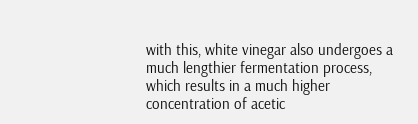with this, white vinegar also undergoes a much lengthier fermentation process, which results in a much higher concentration of acetic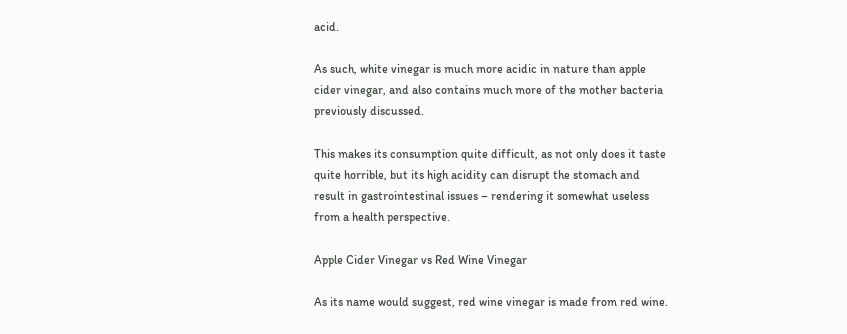acid.

As such, white vinegar is much more acidic in nature than apple cider vinegar, and also contains much more of the mother bacteria previously discussed.

This makes its consumption quite difficult, as not only does it taste quite horrible, but its high acidity can disrupt the stomach and result in gastrointestinal issues – rendering it somewhat useless from a health perspective.

Apple Cider Vinegar vs Red Wine Vinegar

As its name would suggest, red wine vinegar is made from red wine.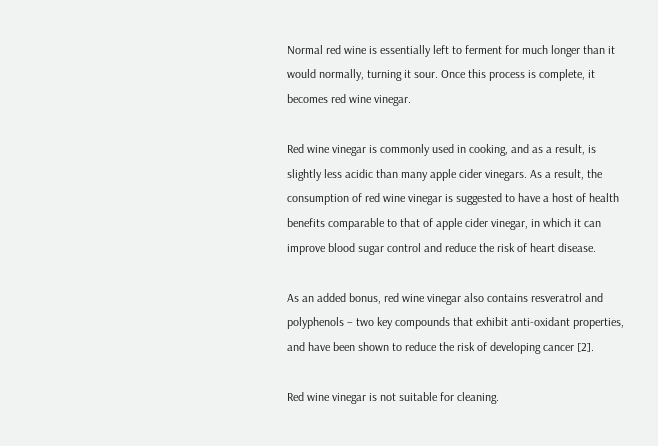Normal red wine is essentially left to ferment for much longer than it would normally, turning it sour. Once this process is complete, it becomes red wine vinegar.

Red wine vinegar is commonly used in cooking, and as a result, is slightly less acidic than many apple cider vinegars. As a result, the consumption of red wine vinegar is suggested to have a host of health benefits comparable to that of apple cider vinegar, in which it can improve blood sugar control and reduce the risk of heart disease.

As an added bonus, red wine vinegar also contains resveratrol and polyphenols – two key compounds that exhibit anti-oxidant properties, and have been shown to reduce the risk of developing cancer [2].

Red wine vinegar is not suitable for cleaning.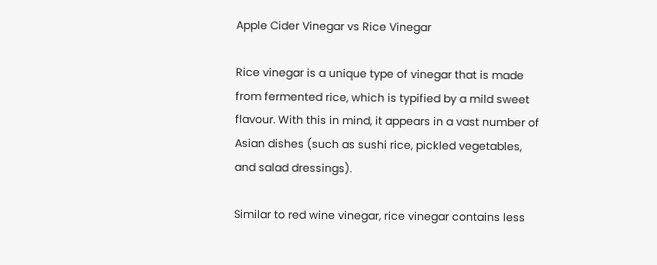Apple Cider Vinegar vs Rice Vinegar

Rice vinegar is a unique type of vinegar that is made from fermented rice, which is typified by a mild sweet flavour. With this in mind, it appears in a vast number of Asian dishes (such as sushi rice, pickled vegetables, and salad dressings).

Similar to red wine vinegar, rice vinegar contains less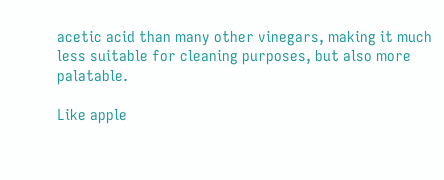acetic acid than many other vinegars, making it much less suitable for cleaning purposes, but also more palatable.

Like apple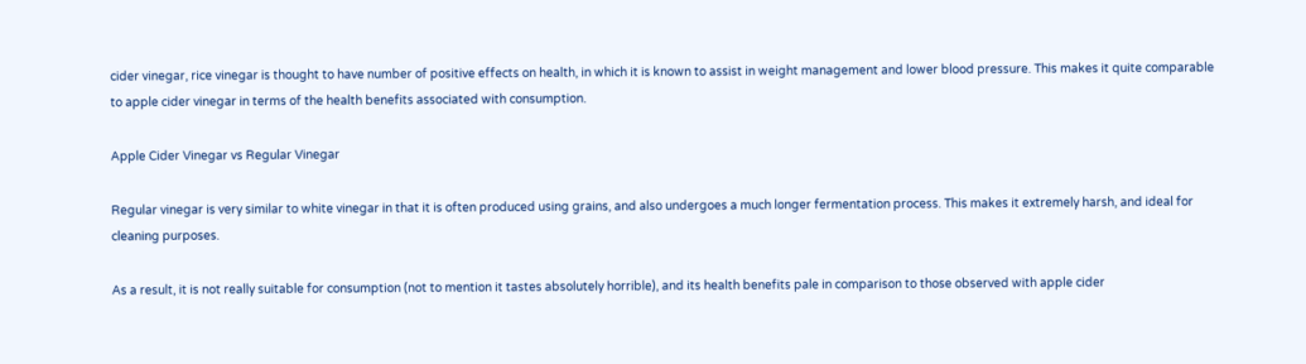cider vinegar, rice vinegar is thought to have number of positive effects on health, in which it is known to assist in weight management and lower blood pressure. This makes it quite comparable to apple cider vinegar in terms of the health benefits associated with consumption.

Apple Cider Vinegar vs Regular Vinegar

Regular vinegar is very similar to white vinegar in that it is often produced using grains, and also undergoes a much longer fermentation process. This makes it extremely harsh, and ideal for cleaning purposes.

As a result, it is not really suitable for consumption (not to mention it tastes absolutely horrible), and its health benefits pale in comparison to those observed with apple cider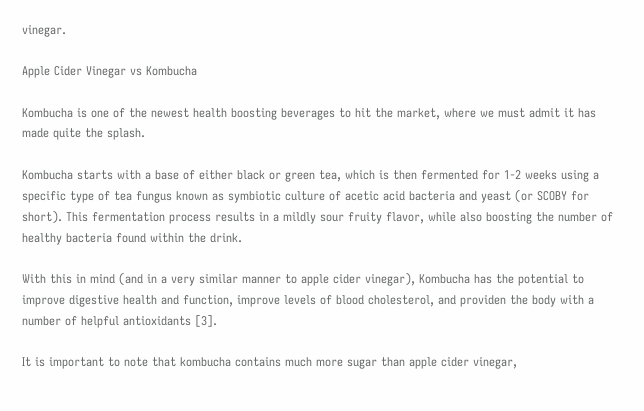vinegar.

Apple Cider Vinegar vs Kombucha

Kombucha is one of the newest health boosting beverages to hit the market, where we must admit it has made quite the splash.

Kombucha starts with a base of either black or green tea, which is then fermented for 1-2 weeks using a specific type of tea fungus known as symbiotic culture of acetic acid bacteria and yeast (or SCOBY for short). This fermentation process results in a mildly sour fruity flavor, while also boosting the number of healthy bacteria found within the drink.

With this in mind (and in a very similar manner to apple cider vinegar), Kombucha has the potential to improve digestive health and function, improve levels of blood cholesterol, and providen the body with a number of helpful antioxidants [3].

It is important to note that kombucha contains much more sugar than apple cider vinegar,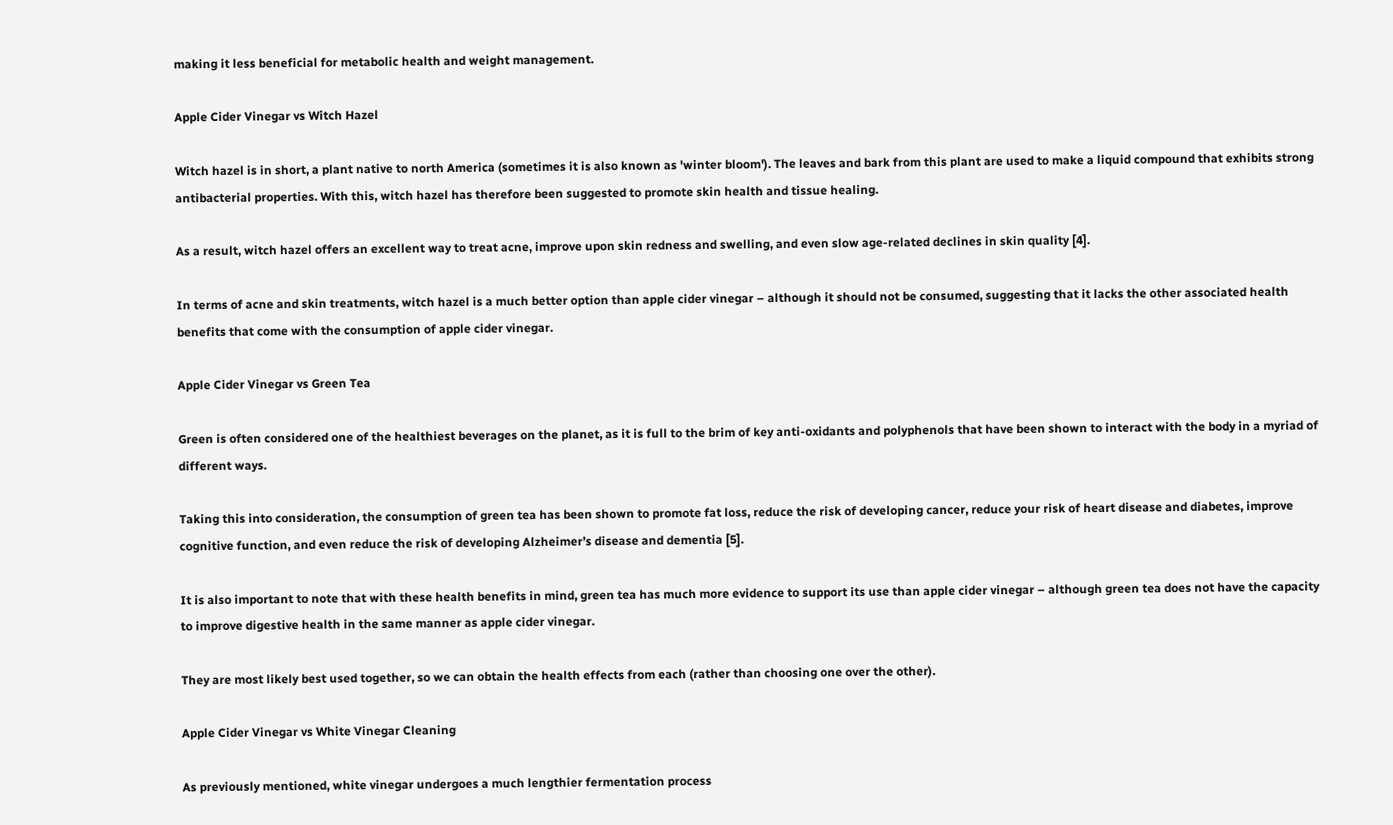making it less beneficial for metabolic health and weight management.

Apple Cider Vinegar vs Witch Hazel

Witch hazel is in short, a plant native to north America (sometimes it is also known as 'winter bloom'). The leaves and bark from this plant are used to make a liquid compound that exhibits strong antibacterial properties. With this, witch hazel has therefore been suggested to promote skin health and tissue healing.

As a result, witch hazel offers an excellent way to treat acne, improve upon skin redness and swelling, and even slow age-related declines in skin quality [4].

In terms of acne and skin treatments, witch hazel is a much better option than apple cider vinegar – although it should not be consumed, suggesting that it lacks the other associated health benefits that come with the consumption of apple cider vinegar.

Apple Cider Vinegar vs Green Tea

Green is often considered one of the healthiest beverages on the planet, as it is full to the brim of key anti-oxidants and polyphenols that have been shown to interact with the body in a myriad of different ways.

Taking this into consideration, the consumption of green tea has been shown to promote fat loss, reduce the risk of developing cancer, reduce your risk of heart disease and diabetes, improve cognitive function, and even reduce the risk of developing Alzheimer’s disease and dementia [5].

It is also important to note that with these health benefits in mind, green tea has much more evidence to support its use than apple cider vinegar – although green tea does not have the capacity to improve digestive health in the same manner as apple cider vinegar.

They are most likely best used together, so we can obtain the health effects from each (rather than choosing one over the other).

Apple Cider Vinegar vs White Vinegar Cleaning

As previously mentioned, white vinegar undergoes a much lengthier fermentation process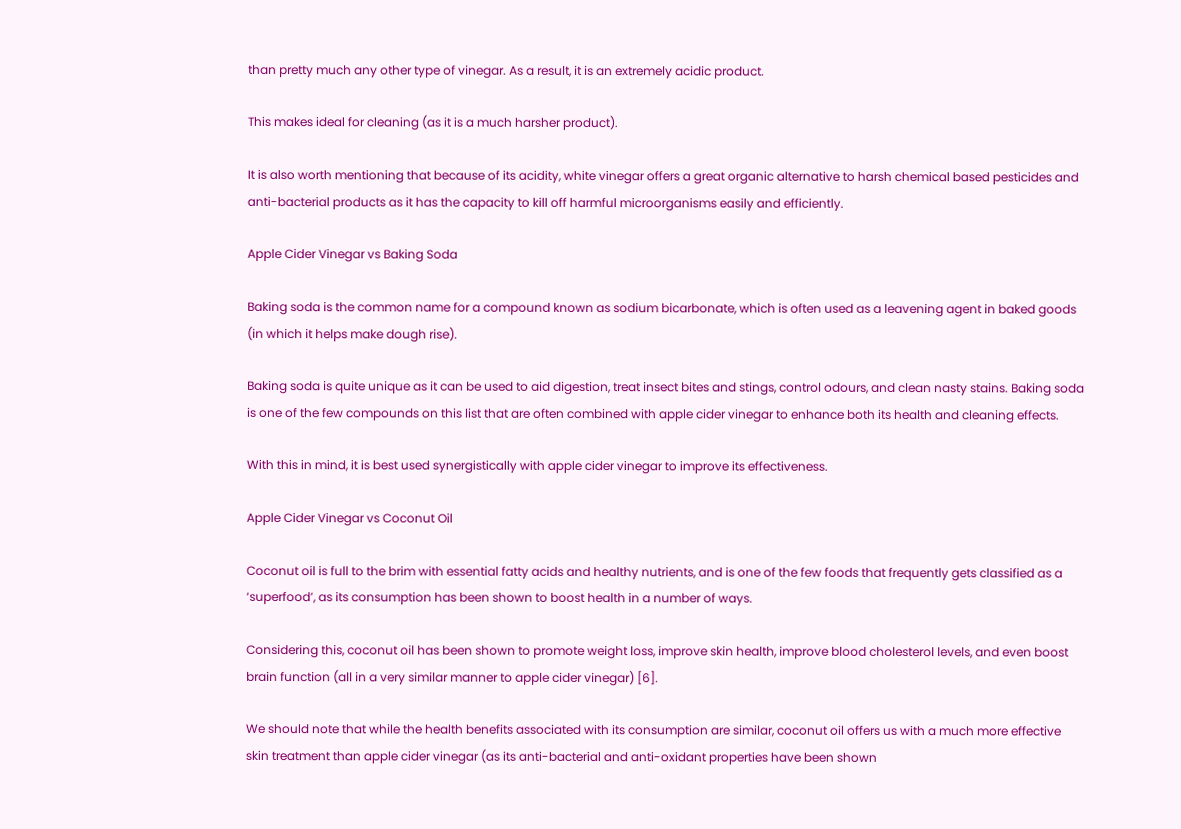than pretty much any other type of vinegar. As a result, it is an extremely acidic product.

This makes ideal for cleaning (as it is a much harsher product).

It is also worth mentioning that because of its acidity, white vinegar offers a great organic alternative to harsh chemical based pesticides and anti-bacterial products as it has the capacity to kill off harmful microorganisms easily and efficiently.

Apple Cider Vinegar vs Baking Soda

Baking soda is the common name for a compound known as sodium bicarbonate, which is often used as a leavening agent in baked goods (in which it helps make dough rise).

Baking soda is quite unique as it can be used to aid digestion, treat insect bites and stings, control odours, and clean nasty stains. Baking soda is one of the few compounds on this list that are often combined with apple cider vinegar to enhance both its health and cleaning effects.

With this in mind, it is best used synergistically with apple cider vinegar to improve its effectiveness.

Apple Cider Vinegar vs Coconut Oil

Coconut oil is full to the brim with essential fatty acids and healthy nutrients, and is one of the few foods that frequently gets classified as a ‘superfood’, as its consumption has been shown to boost health in a number of ways.

Considering this, coconut oil has been shown to promote weight loss, improve skin health, improve blood cholesterol levels, and even boost brain function (all in a very similar manner to apple cider vinegar) [6].

We should note that while the health benefits associated with its consumption are similar, coconut oil offers us with a much more effective skin treatment than apple cider vinegar (as its anti-bacterial and anti-oxidant properties have been shown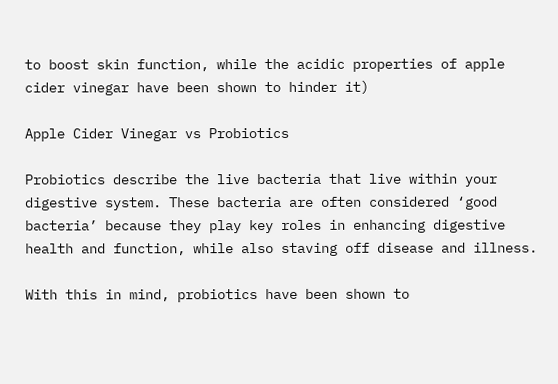to boost skin function, while the acidic properties of apple cider vinegar have been shown to hinder it)

Apple Cider Vinegar vs Probiotics

Probiotics describe the live bacteria that live within your digestive system. These bacteria are often considered ‘good bacteria’ because they play key roles in enhancing digestive health and function, while also staving off disease and illness.

With this in mind, probiotics have been shown to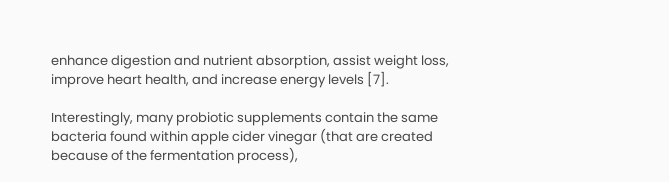enhance digestion and nutrient absorption, assist weight loss, improve heart health, and increase energy levels [7].

Interestingly, many probiotic supplements contain the same bacteria found within apple cider vinegar (that are created because of the fermentation process),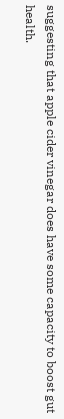suggesting that apple cider vinegar does have some capacity to boost gut health.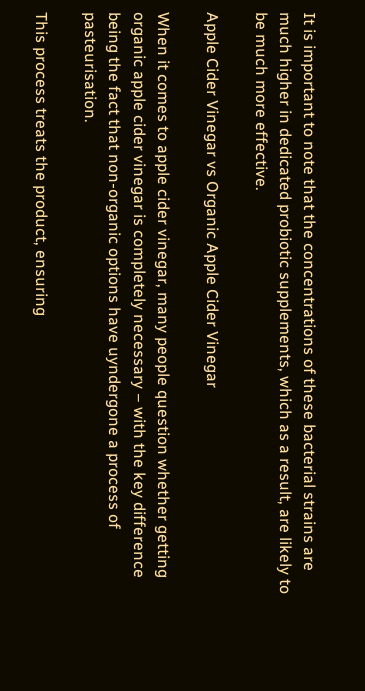It is important to note that the concentrations of these bacterial strains are much higher in dedicated probiotic supplements, which as a result, are likely to be much more effective.

Apple Cider Vinegar vs Organic Apple Cider Vinegar

When it comes to apple cider vinegar, many people question whether getting organic apple cider vinegar is completely necessary – with the key difference being the fact that non-organic options have uyndergone a process of pasteurisation.

This process treats the product, ensuring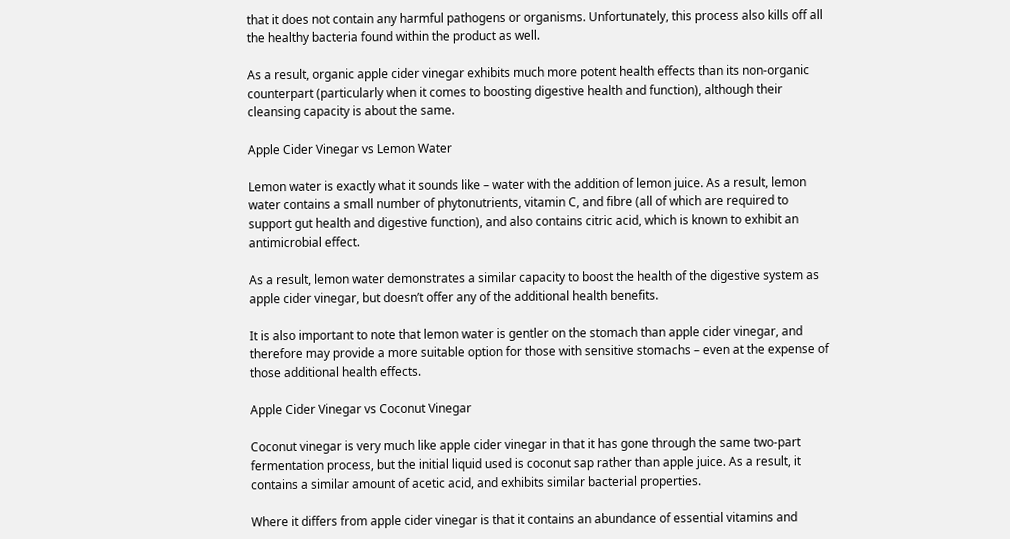that it does not contain any harmful pathogens or organisms. Unfortunately, this process also kills off all the healthy bacteria found within the product as well.

As a result, organic apple cider vinegar exhibits much more potent health effects than its non-organic counterpart (particularly when it comes to boosting digestive health and function), although their cleansing capacity is about the same.

Apple Cider Vinegar vs Lemon Water

Lemon water is exactly what it sounds like – water with the addition of lemon juice. As a result, lemon water contains a small number of phytonutrients, vitamin C, and fibre (all of which are required to support gut health and digestive function), and also contains citric acid, which is known to exhibit an antimicrobial effect.

As a result, lemon water demonstrates a similar capacity to boost the health of the digestive system as apple cider vinegar, but doesn’t offer any of the additional health benefits.

It is also important to note that lemon water is gentler on the stomach than apple cider vinegar, and therefore may provide a more suitable option for those with sensitive stomachs – even at the expense of those additional health effects.

Apple Cider Vinegar vs Coconut Vinegar

Coconut vinegar is very much like apple cider vinegar in that it has gone through the same two-part fermentation process, but the initial liquid used is coconut sap rather than apple juice. As a result, it contains a similar amount of acetic acid, and exhibits similar bacterial properties.

Where it differs from apple cider vinegar is that it contains an abundance of essential vitamins and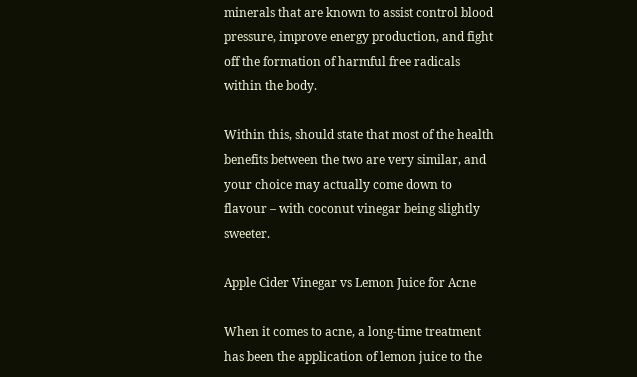minerals that are known to assist control blood pressure, improve energy production, and fight off the formation of harmful free radicals within the body.

Within this, should state that most of the health benefits between the two are very similar, and your choice may actually come down to flavour – with coconut vinegar being slightly sweeter.

Apple Cider Vinegar vs Lemon Juice for Acne

When it comes to acne, a long-time treatment has been the application of lemon juice to the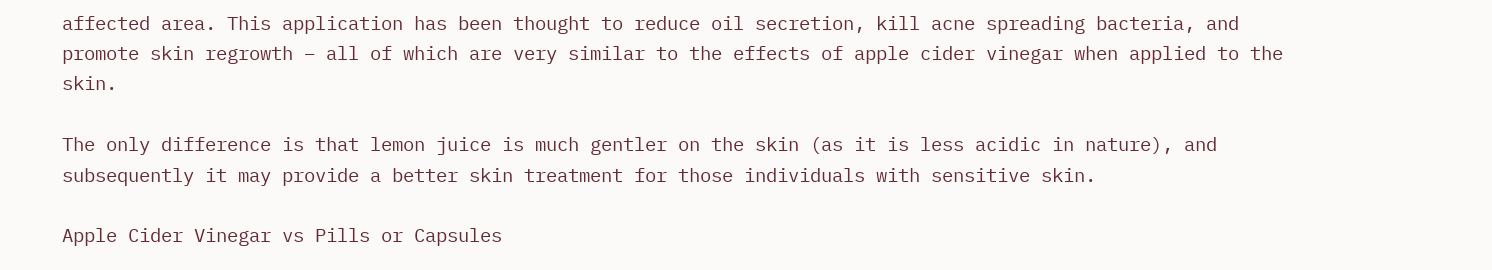affected area. This application has been thought to reduce oil secretion, kill acne spreading bacteria, and promote skin regrowth – all of which are very similar to the effects of apple cider vinegar when applied to the skin.

The only difference is that lemon juice is much gentler on the skin (as it is less acidic in nature), and subsequently it may provide a better skin treatment for those individuals with sensitive skin.

Apple Cider Vinegar vs Pills or Capsules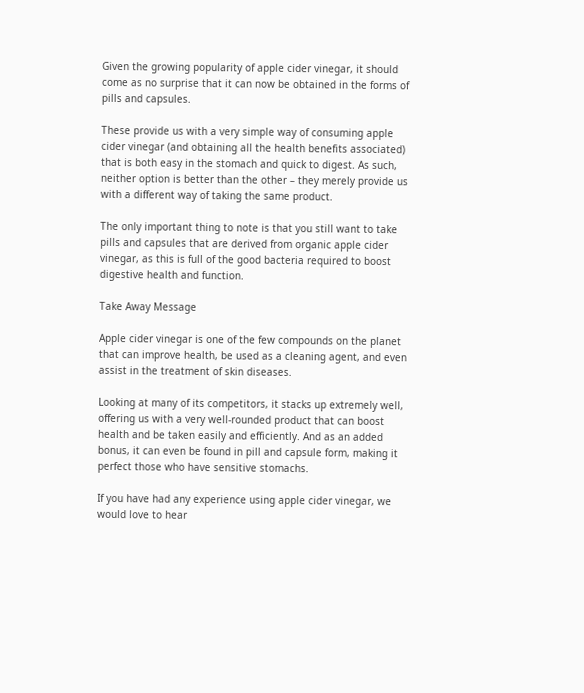Given the growing popularity of apple cider vinegar, it should come as no surprise that it can now be obtained in the forms of pills and capsules.

These provide us with a very simple way of consuming apple cider vinegar (and obtaining all the health benefits associated) that is both easy in the stomach and quick to digest. As such, neither option is better than the other – they merely provide us with a different way of taking the same product.

The only important thing to note is that you still want to take pills and capsules that are derived from organic apple cider vinegar, as this is full of the good bacteria required to boost digestive health and function.

Take Away Message

Apple cider vinegar is one of the few compounds on the planet that can improve health, be used as a cleaning agent, and even assist in the treatment of skin diseases.

Looking at many of its competitors, it stacks up extremely well, offering us with a very well-rounded product that can boost health and be taken easily and efficiently. And as an added bonus, it can even be found in pill and capsule form, making it perfect those who have sensitive stomachs.

If you have had any experience using apple cider vinegar, we would love to hear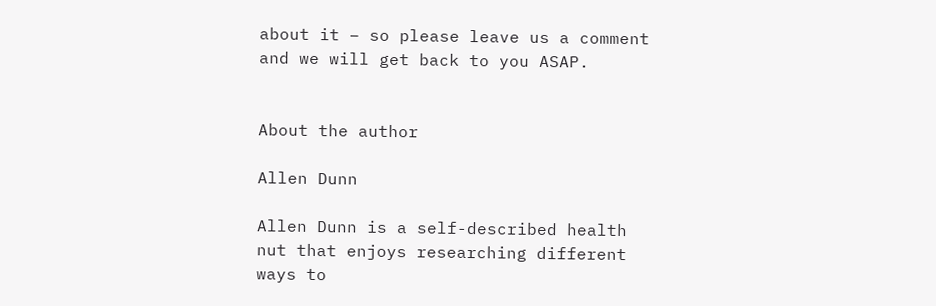about it – so please leave us a comment and we will get back to you ASAP.


About the author

Allen Dunn

Allen Dunn is a self-described health nut that enjoys researching different ways to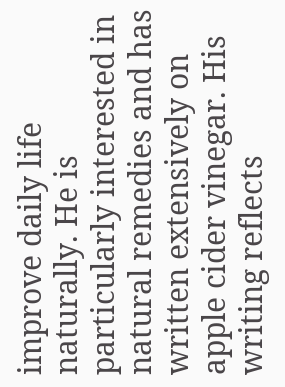improve daily life naturally. He is particularly interested in natural remedies and has written extensively on apple cider vinegar. His writing reflects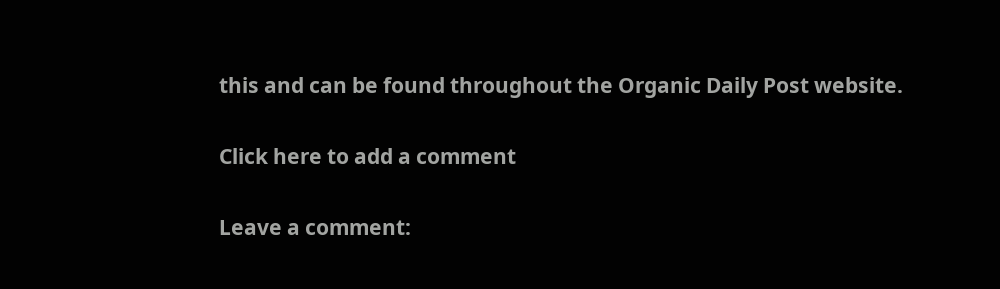this and can be found throughout the Organic Daily Post website.

Click here to add a comment

Leave a comment: